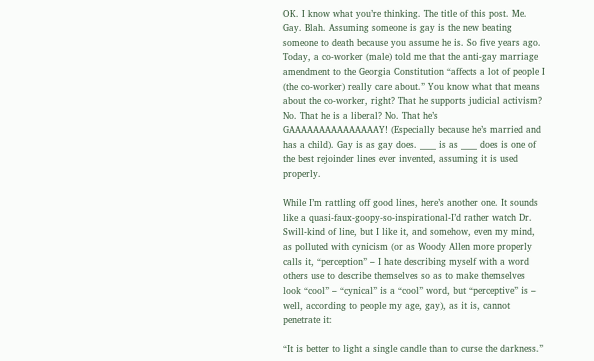OK. I know what you’re thinking. The title of this post. Me. Gay. Blah. Assuming someone is gay is the new beating someone to death because you assume he is. So five years ago. Today, a co-worker (male) told me that the anti-gay marriage amendment to the Georgia Constitution “affects a lot of people I (the co-worker) really care about.” You know what that means about the co-worker, right? That he supports judicial activism? No. That he is a liberal? No. That he’s GAAAAAAAAAAAAAAAY! (Especially because he’s married and has a child). Gay is as gay does. ____ is as ____ does is one of the best rejoinder lines ever invented, assuming it is used properly.

While I’m rattling off good lines, here’s another one. It sounds like a quasi-faux-goopy-so-inspirational-I’d rather watch Dr. Swill-kind of line, but I like it, and somehow, even my mind, as polluted with cynicism (or as Woody Allen more properly calls it, “perception” – I hate describing myself with a word others use to describe themselves so as to make themselves look “cool” – “cynical” is a “cool” word, but “perceptive” is – well, according to people my age, gay), as it is, cannot penetrate it:

“It is better to light a single candle than to curse the darkness.”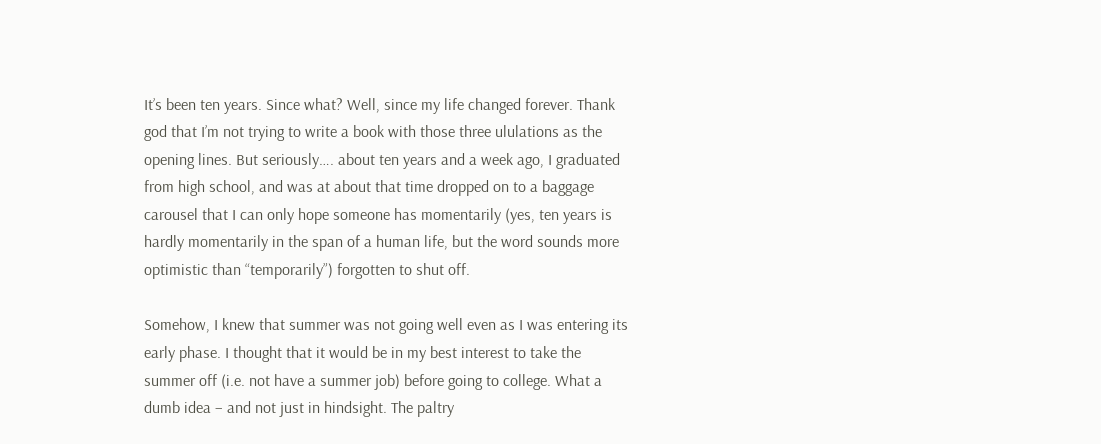It’s been ten years. Since what? Well, since my life changed forever. Thank god that I’m not trying to write a book with those three ululations as the opening lines. But seriously…. about ten years and a week ago, I graduated from high school, and was at about that time dropped on to a baggage carousel that I can only hope someone has momentarily (yes, ten years is hardly momentarily in the span of a human life, but the word sounds more optimistic than “temporarily”) forgotten to shut off.

Somehow, I knew that summer was not going well even as I was entering its early phase. I thought that it would be in my best interest to take the summer off (i.e. not have a summer job) before going to college. What a dumb idea – and not just in hindsight. The paltry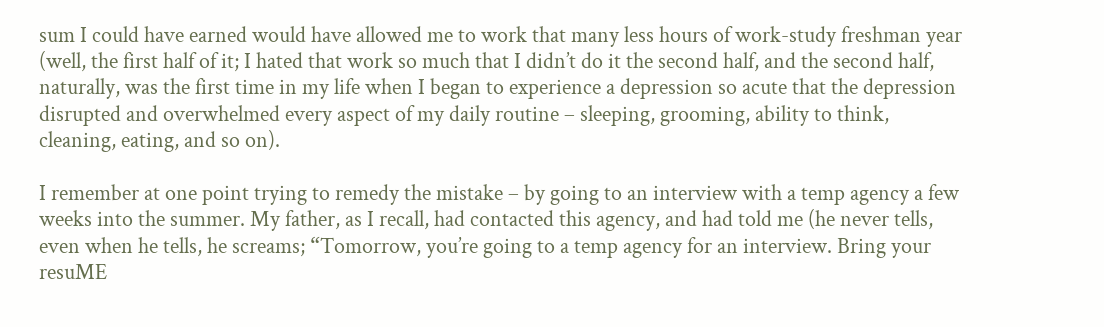sum I could have earned would have allowed me to work that many less hours of work-study freshman year (well, the first half of it; I hated that work so much that I didn’t do it the second half, and the second half, naturally, was the first time in my life when I began to experience a depression so acute that the depression disrupted and overwhelmed every aspect of my daily routine – sleeping, grooming, ability to think, cleaning, eating, and so on).

I remember at one point trying to remedy the mistake – by going to an interview with a temp agency a few weeks into the summer. My father, as I recall, had contacted this agency, and had told me (he never tells, even when he tells, he screams; “Tomorrow, you’re going to a temp agency for an interview. Bring your resuME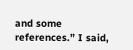and some references.” I said,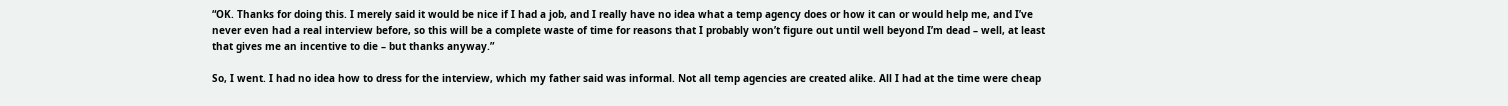“OK. Thanks for doing this. I merely said it would be nice if I had a job, and I really have no idea what a temp agency does or how it can or would help me, and I’ve never even had a real interview before, so this will be a complete waste of time for reasons that I probably won’t figure out until well beyond I’m dead – well, at least that gives me an incentive to die – but thanks anyway.”

So, I went. I had no idea how to dress for the interview, which my father said was informal. Not all temp agencies are created alike. All I had at the time were cheap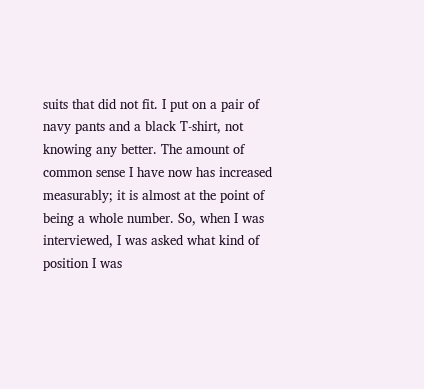suits that did not fit. I put on a pair of navy pants and a black T-shirt, not knowing any better. The amount of common sense I have now has increased measurably; it is almost at the point of being a whole number. So, when I was interviewed, I was asked what kind of position I was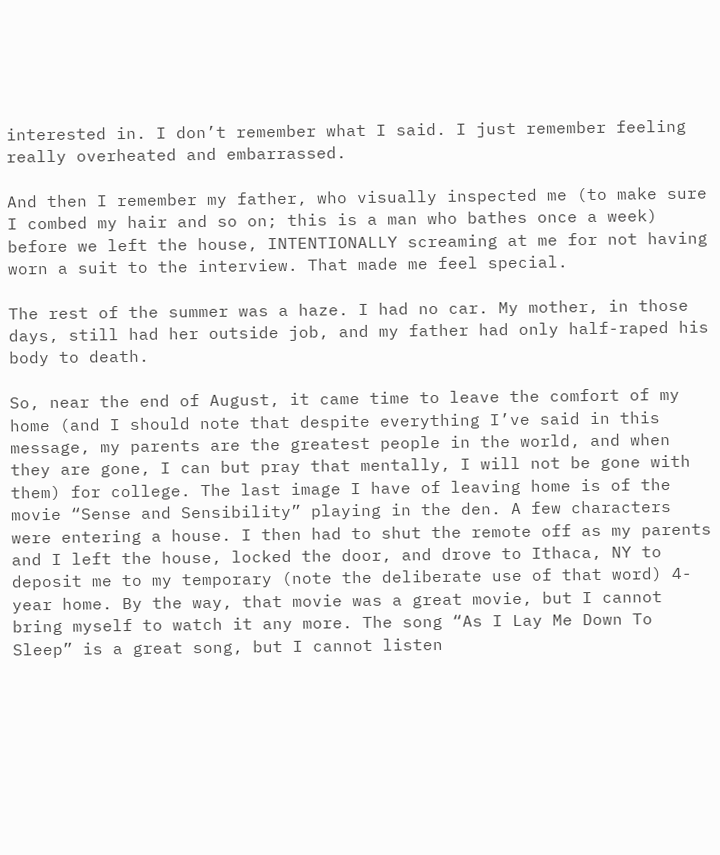interested in. I don’t remember what I said. I just remember feeling really overheated and embarrassed.

And then I remember my father, who visually inspected me (to make sure I combed my hair and so on; this is a man who bathes once a week) before we left the house, INTENTIONALLY screaming at me for not having worn a suit to the interview. That made me feel special.

The rest of the summer was a haze. I had no car. My mother, in those days, still had her outside job, and my father had only half-raped his body to death.

So, near the end of August, it came time to leave the comfort of my home (and I should note that despite everything I’ve said in this message, my parents are the greatest people in the world, and when they are gone, I can but pray that mentally, I will not be gone with them) for college. The last image I have of leaving home is of the movie “Sense and Sensibility” playing in the den. A few characters were entering a house. I then had to shut the remote off as my parents and I left the house, locked the door, and drove to Ithaca, NY to deposit me to my temporary (note the deliberate use of that word) 4-year home. By the way, that movie was a great movie, but I cannot bring myself to watch it any more. The song “As I Lay Me Down To Sleep” is a great song, but I cannot listen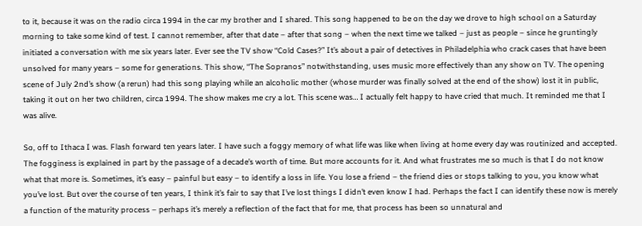to it, because it was on the radio circa 1994 in the car my brother and I shared. This song happened to be on the day we drove to high school on a Saturday morning to take some kind of test. I cannot remember, after that date – after that song – when the next time we talked – just as people – since he gruntingly initiated a conversation with me six years later. Ever see the TV show “Cold Cases?” It’s about a pair of detectives in Philadelphia who crack cases that have been unsolved for many years – some for generations. This show, “The Sopranos” notwithstanding, uses music more effectively than any show on TV. The opening scene of July 2nd’s show (a rerun) had this song playing while an alcoholic mother (whose murder was finally solved at the end of the show) lost it in public, taking it out on her two children, circa 1994. The show makes me cry a lot. This scene was… I actually felt happy to have cried that much. It reminded me that I was alive.

So, off to Ithaca I was. Flash forward ten years later. I have such a foggy memory of what life was like when living at home every day was routinized and accepted. The fogginess is explained in part by the passage of a decade’s worth of time. But more accounts for it. And what frustrates me so much is that I do not know what that more is. Sometimes, it’s easy – painful but easy – to identify a loss in life. You lose a friend – the friend dies or stops talking to you, you know what you’ve lost. But over the course of ten years, I think it’s fair to say that I’ve lost things I didn’t even know I had. Perhaps the fact I can identify these now is merely a function of the maturity process – perhaps it’s merely a reflection of the fact that for me, that process has been so unnatural and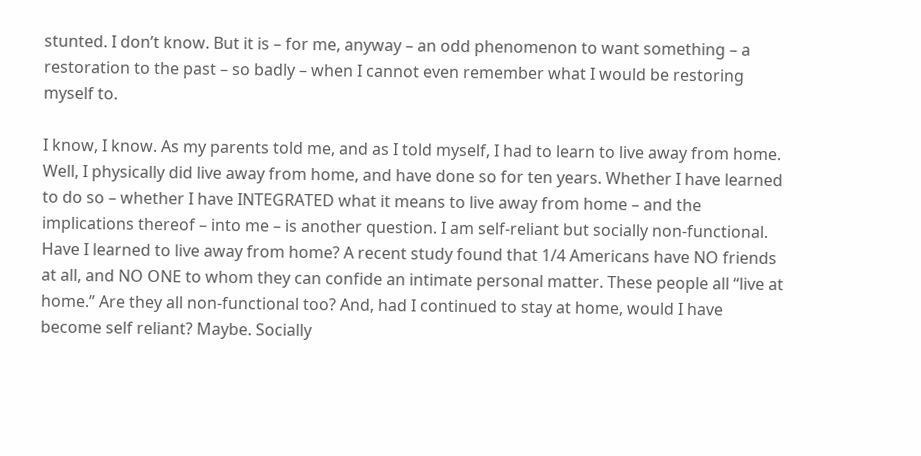stunted. I don’t know. But it is – for me, anyway – an odd phenomenon to want something – a restoration to the past – so badly – when I cannot even remember what I would be restoring myself to.

I know, I know. As my parents told me, and as I told myself, I had to learn to live away from home. Well, I physically did live away from home, and have done so for ten years. Whether I have learned to do so – whether I have INTEGRATED what it means to live away from home – and the implications thereof – into me – is another question. I am self-reliant but socially non-functional. Have I learned to live away from home? A recent study found that 1/4 Americans have NO friends at all, and NO ONE to whom they can confide an intimate personal matter. These people all “live at home.” Are they all non-functional too? And, had I continued to stay at home, would I have become self reliant? Maybe. Socially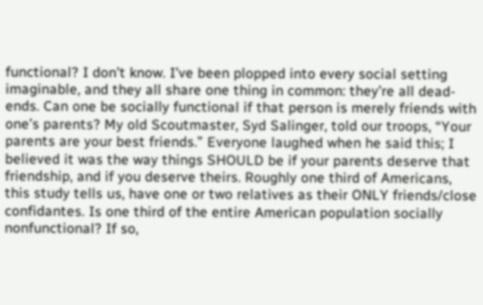functional? I don’t know. I’ve been plopped into every social setting imaginable, and they all share one thing in common: they’re all dead-ends. Can one be socially functional if that person is merely friends with one’s parents? My old Scoutmaster, Syd Salinger, told our troops, “Your parents are your best friends.” Everyone laughed when he said this; I believed it was the way things SHOULD be if your parents deserve that friendship, and if you deserve theirs. Roughly one third of Americans, this study tells us, have one or two relatives as their ONLY friends/close confidantes. Is one third of the entire American population socially nonfunctional? If so,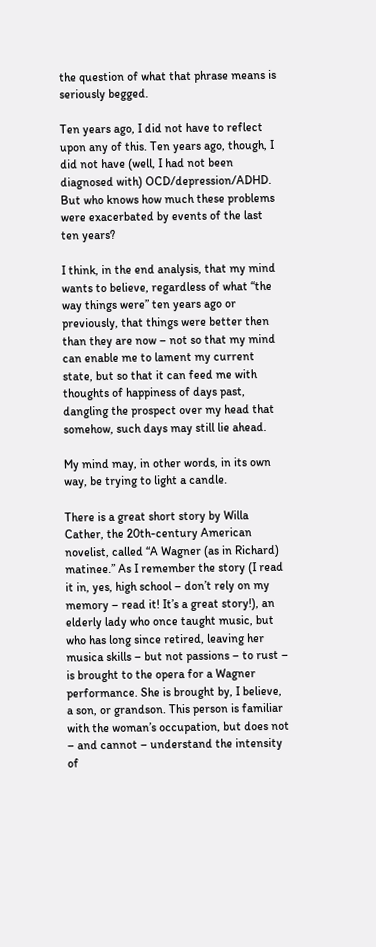the question of what that phrase means is seriously begged.

Ten years ago, I did not have to reflect upon any of this. Ten years ago, though, I did not have (well, I had not been diagnosed with) OCD/depression/ADHD. But who knows how much these problems were exacerbated by events of the last ten years?

I think, in the end analysis, that my mind wants to believe, regardless of what “the way things were” ten years ago or previously, that things were better then than they are now – not so that my mind can enable me to lament my current state, but so that it can feed me with thoughts of happiness of days past, dangling the prospect over my head that somehow, such days may still lie ahead.

My mind may, in other words, in its own way, be trying to light a candle.

There is a great short story by Willa Cather, the 20th-century American novelist, called “A Wagner (as in Richard) matinee.” As I remember the story (I read it in, yes, high school – don’t rely on my memory – read it! It’s a great story!), an elderly lady who once taught music, but who has long since retired, leaving her musica skills – but not passions – to rust – is brought to the opera for a Wagner performance. She is brought by, I believe, a son, or grandson. This person is familiar with the woman’s occupation, but does not – and cannot – understand the intensity of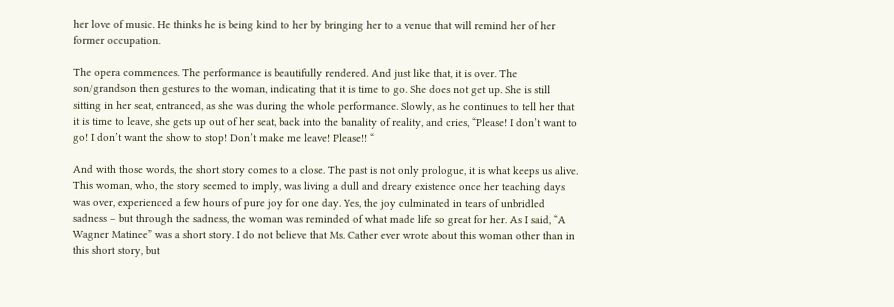her love of music. He thinks he is being kind to her by bringing her to a venue that will remind her of her former occupation.

The opera commences. The performance is beautifully rendered. And just like that, it is over. The son/grandson then gestures to the woman, indicating that it is time to go. She does not get up. She is still sitting in her seat, entranced, as she was during the whole performance. Slowly, as he continues to tell her that it is time to leave, she gets up out of her seat, back into the banality of reality, and cries, “Please! I don’t want to go! I don’t want the show to stop! Don’t make me leave! Please!! “

And with those words, the short story comes to a close. The past is not only prologue, it is what keeps us alive. This woman, who, the story seemed to imply, was living a dull and dreary existence once her teaching days was over, experienced a few hours of pure joy for one day. Yes, the joy culminated in tears of unbridled sadness – but through the sadness, the woman was reminded of what made life so great for her. As I said, “A Wagner Matinee” was a short story. I do not believe that Ms. Cather ever wrote about this woman other than in this short story, but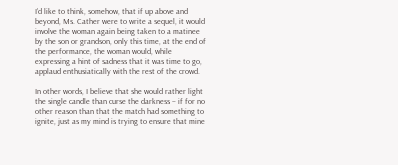I’d like to think, somehow, that if up above and beyond, Ms. Cather were to write a sequel, it would involve the woman again being taken to a matinee by the son or grandson, only this time, at the end of the performance, the woman would, while expressing a hint of sadness that it was time to go, applaud enthusiatically with the rest of the crowd.

In other words, I believe that she would rather light the single candle than curse the darkness – if for no other reason than that the match had something to ignite, just as my mind is trying to ensure that mine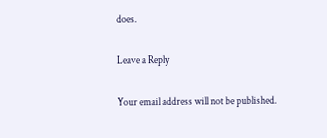does.

Leave a Reply

Your email address will not be published.